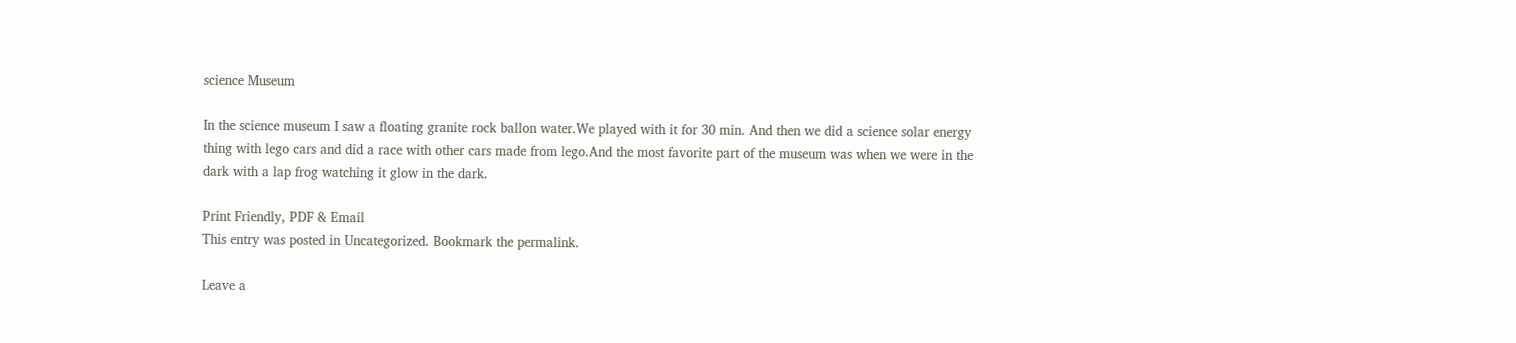science Museum

In the science museum I saw a floating granite rock ballon water.We played with it for 30 min. And then we did a science solar energy thing with lego cars and did a race with other cars made from lego.And the most favorite part of the museum was when we were in the dark with a lap frog watching it glow in the dark.

Print Friendly, PDF & Email
This entry was posted in Uncategorized. Bookmark the permalink.

Leave a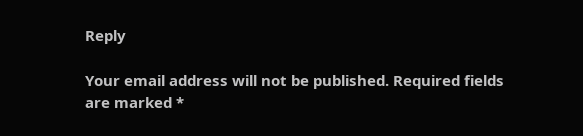Reply

Your email address will not be published. Required fields are marked *